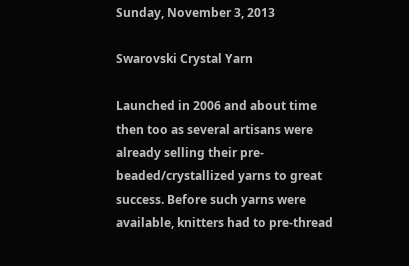Sunday, November 3, 2013

Swarovski Crystal Yarn

Launched in 2006 and about time then too as several artisans were already selling their pre-beaded/crystallized yarns to great success. Before such yarns were available, knitters had to pre-thread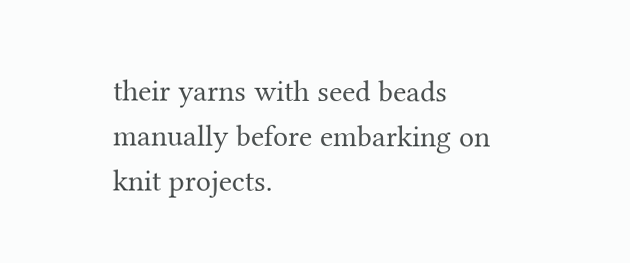their yarns with seed beads manually before embarking on knit projects.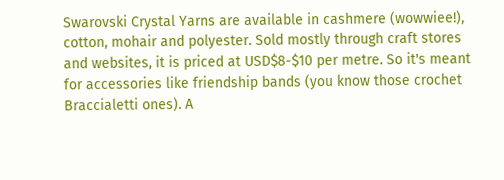Swarovski Crystal Yarns are available in cashmere (wowwiee!), cotton, mohair and polyester. Sold mostly through craft stores and websites, it is priced at USD$8-$10 per metre. So it's meant for accessories like friendship bands (you know those crochet Braccialetti ones). A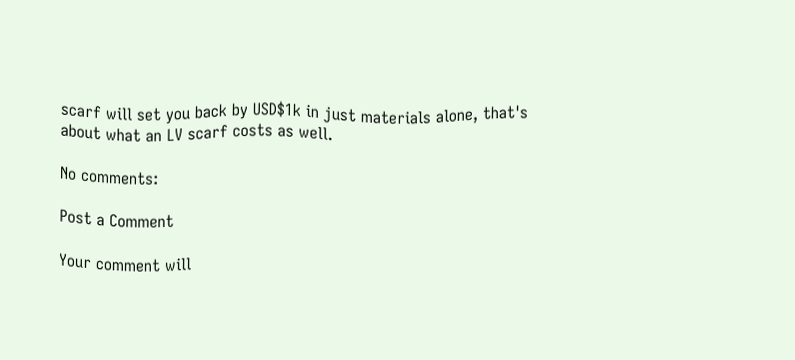scarf will set you back by USD$1k in just materials alone, that's about what an LV scarf costs as well.

No comments:

Post a Comment

Your comment will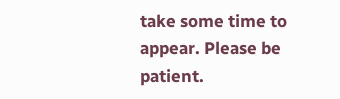take some time to appear. Please be patient.